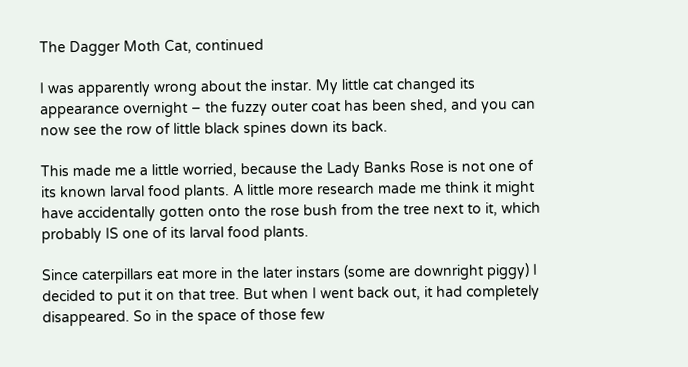The Dagger Moth Cat, continued

I was apparently wrong about the instar. My little cat changed its appearance overnight – the fuzzy outer coat has been shed, and you can now see the row of little black spines down its back.

This made me a little worried, because the Lady Banks Rose is not one of its known larval food plants. A little more research made me think it might have accidentally gotten onto the rose bush from the tree next to it, which probably IS one of its larval food plants.

Since caterpillars eat more in the later instars (some are downright piggy) I decided to put it on that tree. But when I went back out, it had completely disappeared. So in the space of those few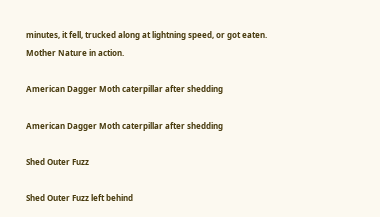minutes, it fell, trucked along at lightning speed, or got eaten. Mother Nature in action.

American Dagger Moth caterpillar after shedding

American Dagger Moth caterpillar after shedding

Shed Outer Fuzz

Shed Outer Fuzz left behind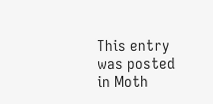This entry was posted in Moth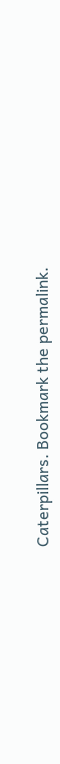Caterpillars. Bookmark the permalink.